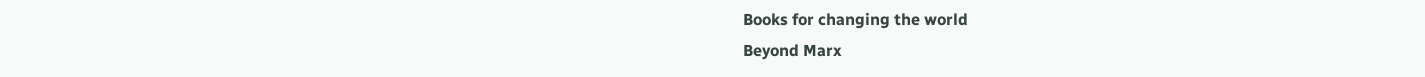Books for changing the world
Beyond Marx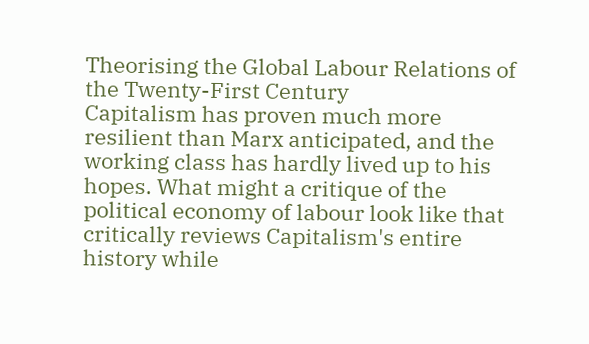Theorising the Global Labour Relations of the Twenty-First Century
Capitalism has proven much more resilient than Marx anticipated, and the working class has hardly lived up to his hopes. What might a critique of the political economy of labour look like that critically reviews Capitalism's entire history while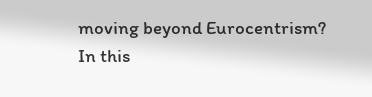moving beyond Eurocentrism? In this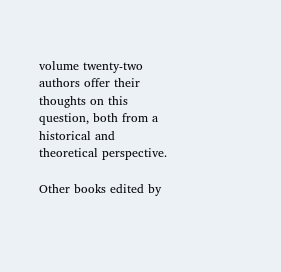volume twenty-two authors offer their thoughts on this question, both from a historical and theoretical perspective.

Other books edited by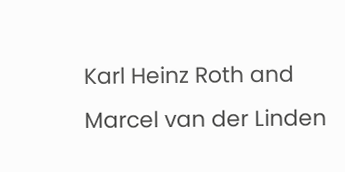Karl Heinz Roth and Marcel van der Linden